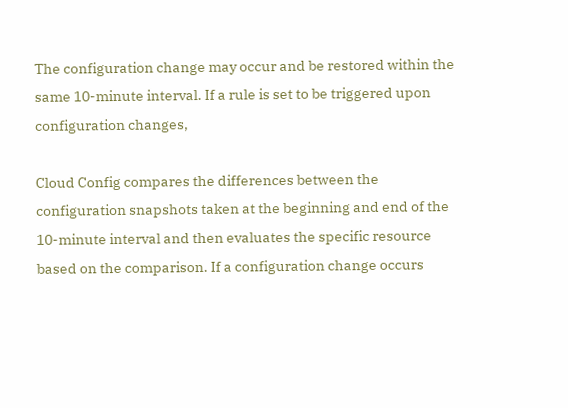The configuration change may occur and be restored within the same 10-minute interval. If a rule is set to be triggered upon configuration changes,

Cloud Config compares the differences between the configuration snapshots taken at the beginning and end of the 10-minute interval and then evaluates the specific resource based on the comparison. If a configuration change occurs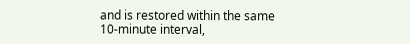and is restored within the same 10-minute interval,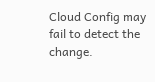Cloud Config may fail to detect the change.